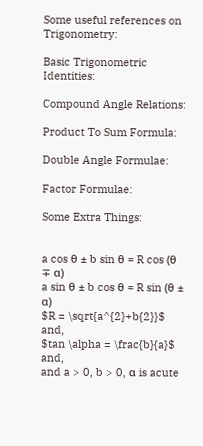Some useful references on Trigonometry:

Basic Trigonometric Identities:

Compound Angle Relations:

Product To Sum Formula:

Double Angle Formulae:

Factor Formulae:

Some Extra Things:


a cos θ ± b sin θ = R cos (θ ∓ α)
a sin θ ± b cos θ = R sin (θ ± α)
$R = \sqrt{a^{2}+b{2}}$ and,
$tan \alpha = \frac{b}{a}$ and,
and a > 0, b > 0, α is acute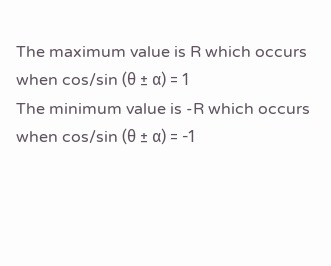The maximum value is R which occurs when cos/sin (θ ± α) = 1
The minimum value is -R which occurs when cos/sin (θ ± α) = -1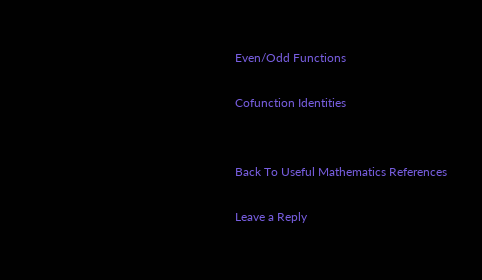Even/Odd Functions

Cofunction Identities


Back To Useful Mathematics References

Leave a Reply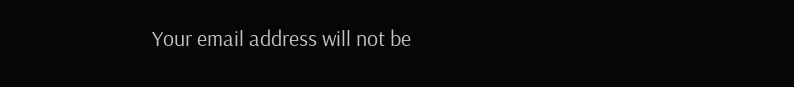Your email address will not be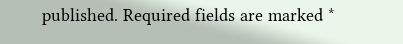published. Required fields are marked *